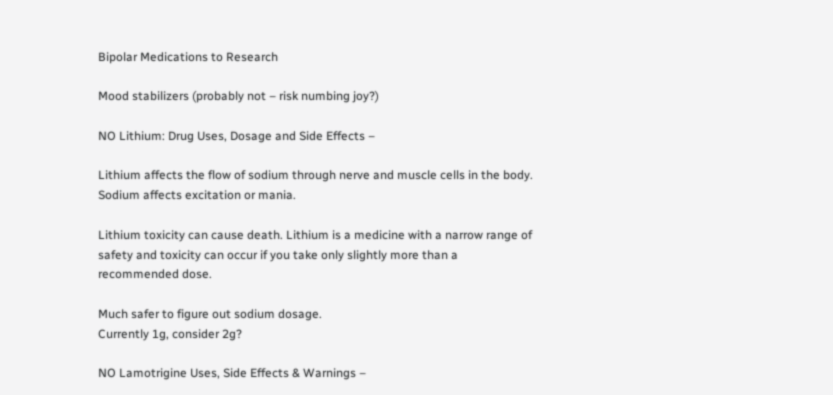Bipolar Medications to Research

Mood stabilizers (probably not – risk numbing joy?)

NO Lithium: Drug Uses, Dosage and Side Effects –

Lithium affects the flow of sodium through nerve and muscle cells in the body. Sodium affects excitation or mania.

Lithium toxicity can cause death. Lithium is a medicine with a narrow range of safety and toxicity can occur if you take only slightly more than a recommended dose.

Much safer to figure out sodium dosage.
Currently 1g, consider 2g?

NO Lamotrigine Uses, Side Effects & Warnings –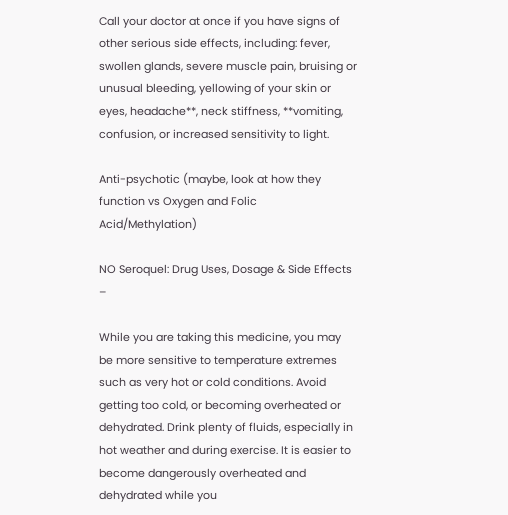Call your doctor at once if you have signs of other serious side effects, including: fever, swollen glands, severe muscle pain, bruising or unusual bleeding, yellowing of your skin or eyes, headache**, neck stiffness, **vomiting, confusion, or increased sensitivity to light.

Anti-psychotic (maybe, look at how they function vs Oxygen and Folic Acid/Methylation)

NO Seroquel: Drug Uses, Dosage & Side Effects –

While you are taking this medicine, you may be more sensitive to temperature extremes such as very hot or cold conditions. Avoid getting too cold, or becoming overheated or dehydrated. Drink plenty of fluids, especially in hot weather and during exercise. It is easier to become dangerously overheated and dehydrated while you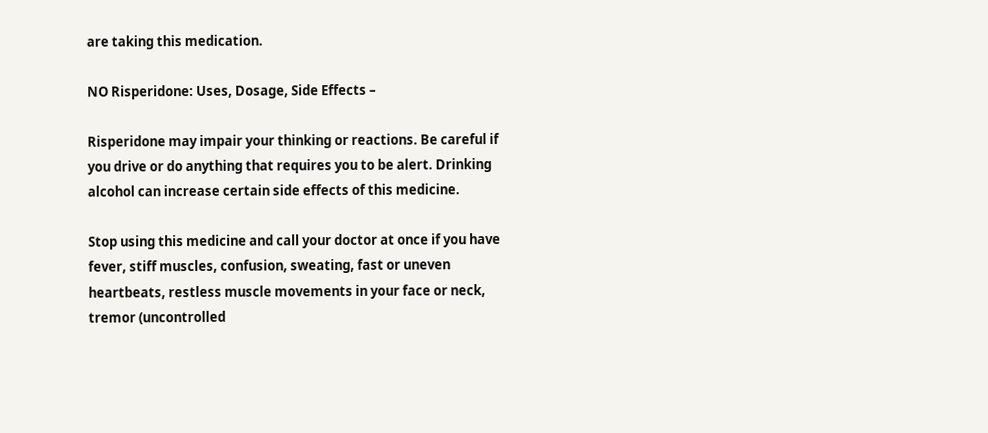are taking this medication.

NO Risperidone: Uses, Dosage, Side Effects –

Risperidone may impair your thinking or reactions. Be careful if you drive or do anything that requires you to be alert. Drinking alcohol can increase certain side effects of this medicine.

Stop using this medicine and call your doctor at once if you have fever, stiff muscles, confusion, sweating, fast or uneven heartbeats, restless muscle movements in your face or neck, tremor (uncontrolled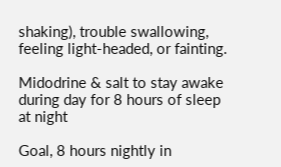shaking), trouble swallowing, feeling light-headed, or fainting.

Midodrine & salt to stay awake during day for 8 hours of sleep at night

Goal, 8 hours nightly in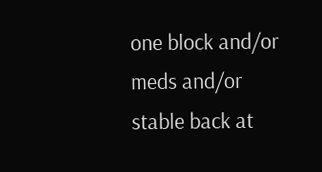one block and/or meds and/or stable back at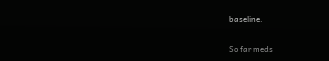baseline.

So far meds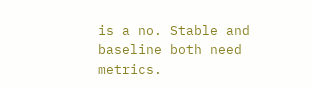is a no. Stable and baseline both need metrics.